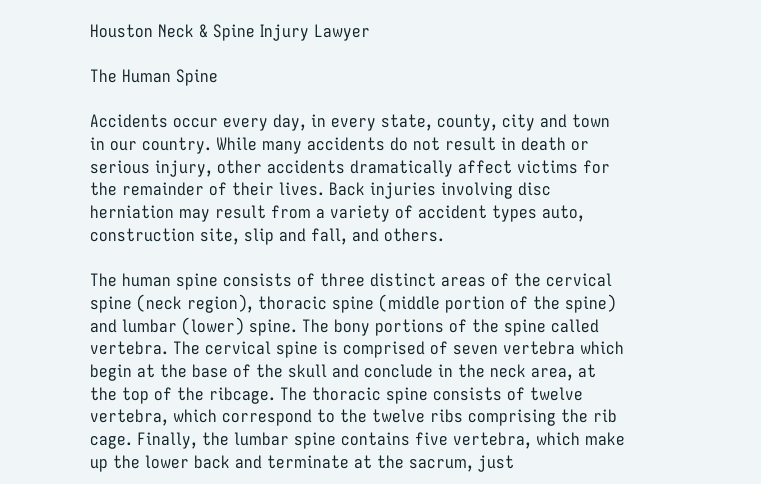Houston Neck & Spine Injury Lawyer

The Human Spine

Accidents occur every day, in every state, county, city and town in our country. While many accidents do not result in death or serious injury, other accidents dramatically affect victims for the remainder of their lives. Back injuries involving disc herniation may result from a variety of accident types auto, construction site, slip and fall, and others.

The human spine consists of three distinct areas of the cervical spine (neck region), thoracic spine (middle portion of the spine) and lumbar (lower) spine. The bony portions of the spine called vertebra. The cervical spine is comprised of seven vertebra which begin at the base of the skull and conclude in the neck area, at the top of the ribcage. The thoracic spine consists of twelve vertebra, which correspond to the twelve ribs comprising the rib cage. Finally, the lumbar spine contains five vertebra, which make up the lower back and terminate at the sacrum, just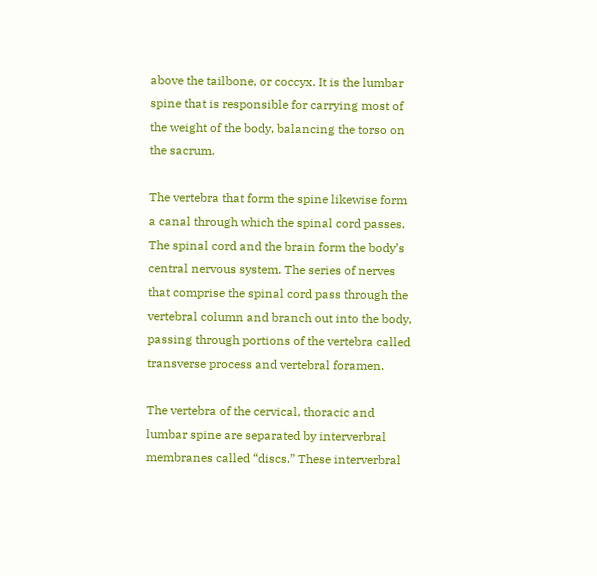above the tailbone, or coccyx. It is the lumbar spine that is responsible for carrying most of the weight of the body, balancing the torso on the sacrum.

The vertebra that form the spine likewise form a canal through which the spinal cord passes. The spinal cord and the brain form the body’s central nervous system. The series of nerves that comprise the spinal cord pass through the vertebral column and branch out into the body, passing through portions of the vertebra called transverse process and vertebral foramen.

The vertebra of the cervical, thoracic and lumbar spine are separated by interverbral membranes called “discs.” These interverbral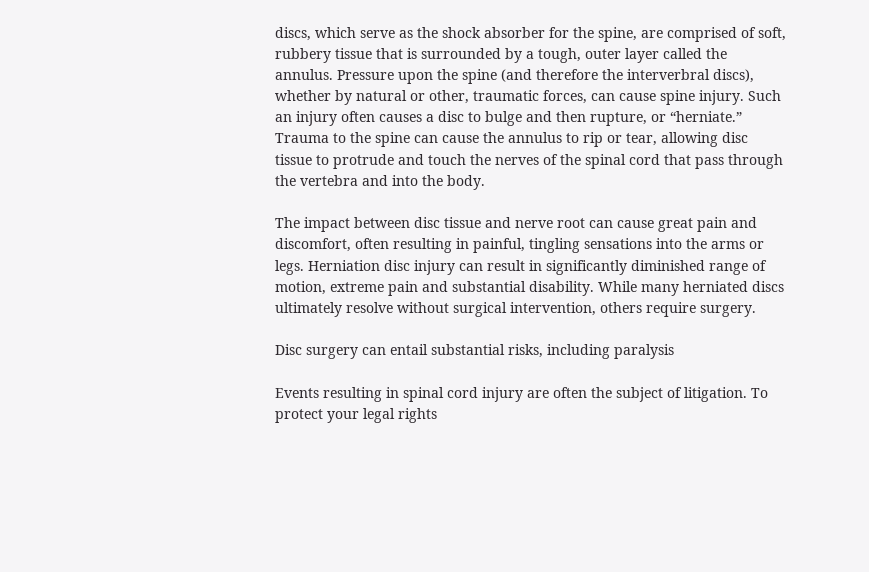discs, which serve as the shock absorber for the spine, are comprised of soft, rubbery tissue that is surrounded by a tough, outer layer called the annulus. Pressure upon the spine (and therefore the interverbral discs), whether by natural or other, traumatic forces, can cause spine injury. Such an injury often causes a disc to bulge and then rupture, or “herniate.” Trauma to the spine can cause the annulus to rip or tear, allowing disc tissue to protrude and touch the nerves of the spinal cord that pass through the vertebra and into the body.

The impact between disc tissue and nerve root can cause great pain and discomfort, often resulting in painful, tingling sensations into the arms or legs. Herniation disc injury can result in significantly diminished range of motion, extreme pain and substantial disability. While many herniated discs ultimately resolve without surgical intervention, others require surgery.

Disc surgery can entail substantial risks, including paralysis

Events resulting in spinal cord injury are often the subject of litigation. To protect your legal rights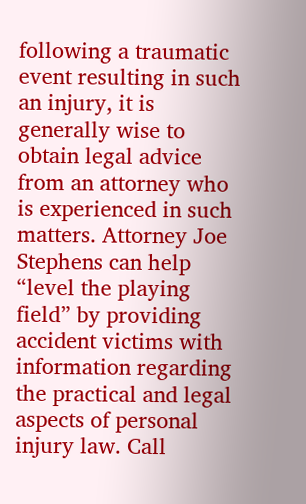following a traumatic event resulting in such an injury, it is generally wise to obtain legal advice from an attorney who is experienced in such matters. Attorney Joe Stephens can help “level the playing field” by providing accident victims with information regarding the practical and legal aspects of personal injury law. Call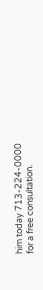him today 713-224-0000 for a free consultation.